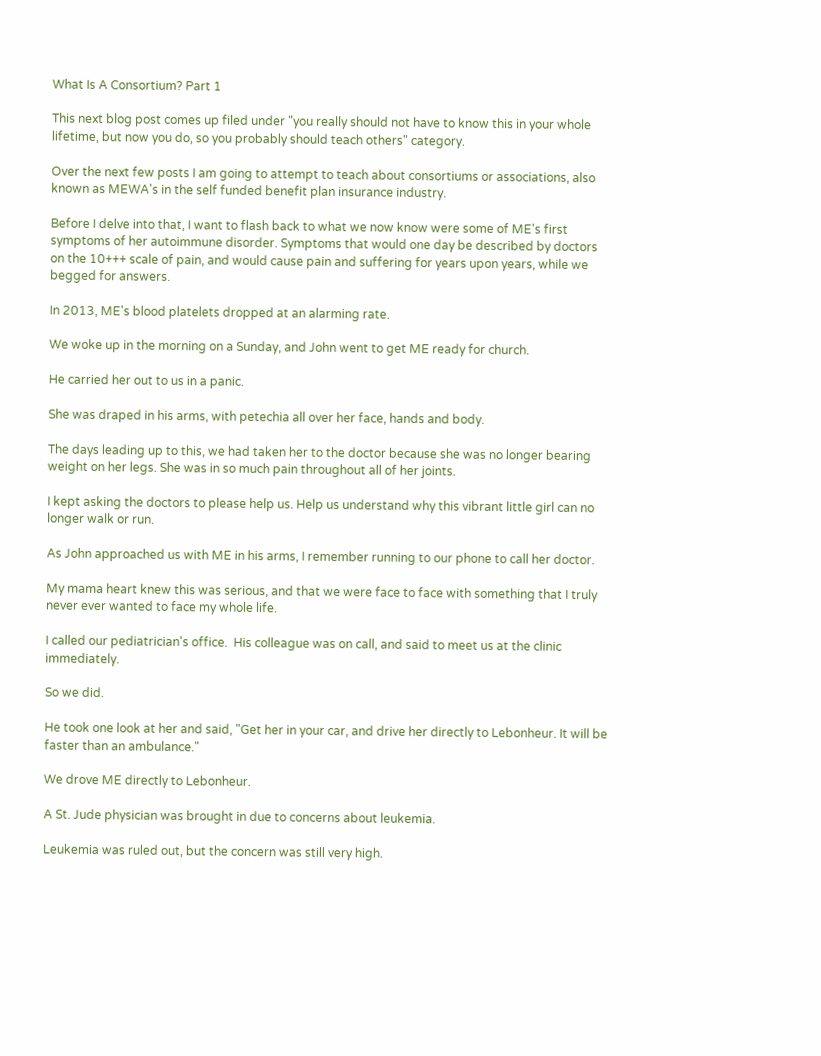What Is A Consortium? Part 1

This next blog post comes up filed under "you really should not have to know this in your whole lifetime, but now you do, so you probably should teach others" category.

Over the next few posts I am going to attempt to teach about consortiums or associations, also known as MEWA's in the self funded benefit plan insurance industry.

Before I delve into that, I want to flash back to what we now know were some of ME's first symptoms of her autoimmune disorder. Symptoms that would one day be described by doctors  on the 10+++ scale of pain, and would cause pain and suffering for years upon years, while we begged for answers.

In 2013, ME's blood platelets dropped at an alarming rate.

We woke up in the morning on a Sunday, and John went to get ME ready for church.

He carried her out to us in a panic.

She was draped in his arms, with petechia all over her face, hands and body.

The days leading up to this, we had taken her to the doctor because she was no longer bearing weight on her legs. She was in so much pain throughout all of her joints.

I kept asking the doctors to please help us. Help us understand why this vibrant little girl can no longer walk or run.

As John approached us with ME in his arms, I remember running to our phone to call her doctor.

My mama heart knew this was serious, and that we were face to face with something that I truly never ever wanted to face my whole life.

I called our pediatrician's office.  His colleague was on call, and said to meet us at the clinic immediately.

So we did.

He took one look at her and said, "Get her in your car, and drive her directly to Lebonheur. It will be faster than an ambulance."

We drove ME directly to Lebonheur.

A St. Jude physician was brought in due to concerns about leukemia.

Leukemia was ruled out, but the concern was still very high.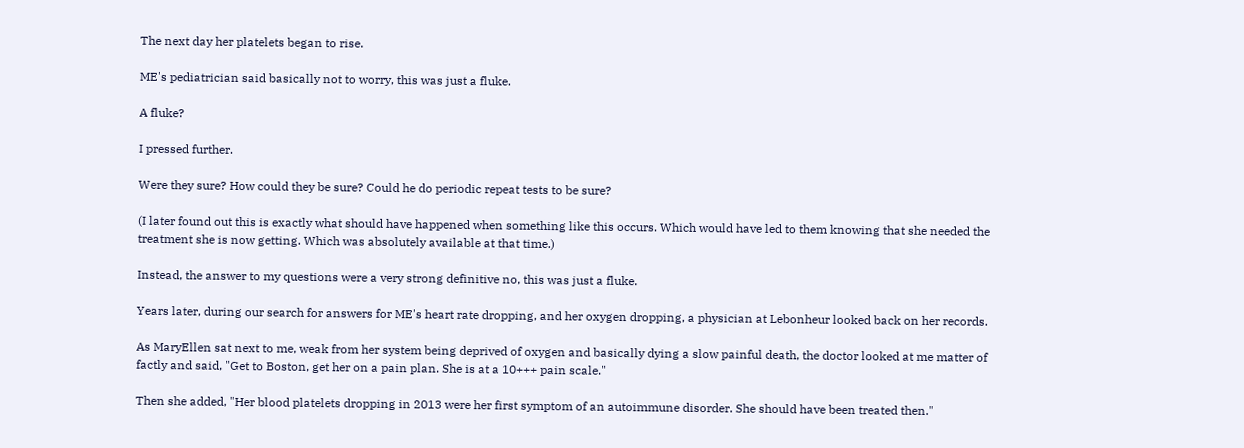The next day her platelets began to rise.

ME's pediatrician said basically not to worry, this was just a fluke.

A fluke?

I pressed further.

Were they sure? How could they be sure? Could he do periodic repeat tests to be sure?

(I later found out this is exactly what should have happened when something like this occurs. Which would have led to them knowing that she needed the treatment she is now getting. Which was absolutely available at that time.)

Instead, the answer to my questions were a very strong definitive no, this was just a fluke.

Years later, during our search for answers for ME's heart rate dropping, and her oxygen dropping, a physician at Lebonheur looked back on her records.

As MaryEllen sat next to me, weak from her system being deprived of oxygen and basically dying a slow painful death, the doctor looked at me matter of factly and said, "Get to Boston, get her on a pain plan. She is at a 10+++ pain scale."

Then she added, "Her blood platelets dropping in 2013 were her first symptom of an autoimmune disorder. She should have been treated then."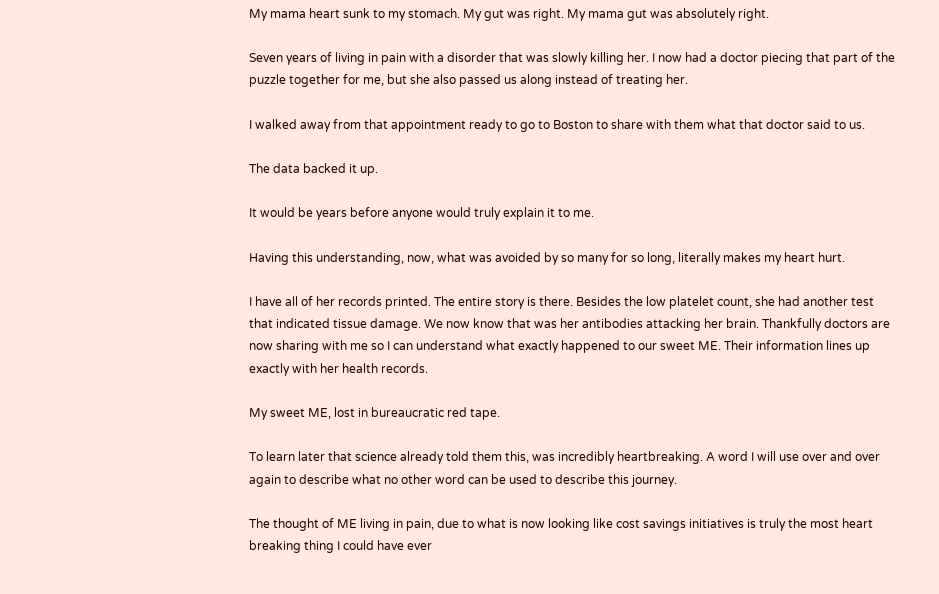My mama heart sunk to my stomach. My gut was right. My mama gut was absolutely right.

Seven years of living in pain with a disorder that was slowly killing her. I now had a doctor piecing that part of the puzzle together for me, but she also passed us along instead of treating her.

I walked away from that appointment ready to go to Boston to share with them what that doctor said to us.

The data backed it up.

It would be years before anyone would truly explain it to me.

Having this understanding, now, what was avoided by so many for so long, literally makes my heart hurt.

I have all of her records printed. The entire story is there. Besides the low platelet count, she had another test that indicated tissue damage. We now know that was her antibodies attacking her brain. Thankfully doctors are now sharing with me so I can understand what exactly happened to our sweet ME. Their information lines up exactly with her health records.

My sweet ME, lost in bureaucratic red tape.

To learn later that science already told them this, was incredibly heartbreaking. A word I will use over and over again to describe what no other word can be used to describe this journey.

The thought of ME living in pain, due to what is now looking like cost savings initiatives is truly the most heart breaking thing I could have ever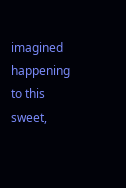imagined happening to this sweet,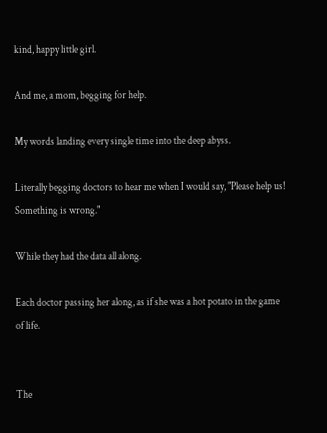kind, happy little girl.

And me, a mom, begging for help.

My words landing every single time into the deep abyss.

Literally begging doctors to hear me when I would say, "Please help us! Something is wrong."

While they had the data all along.

Each doctor passing her along, as if she was a hot potato in the game of life.


The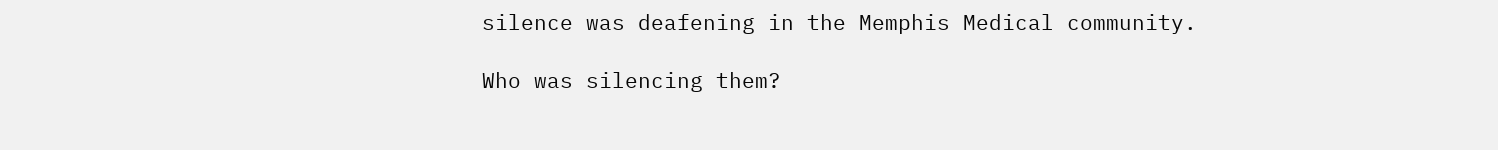silence was deafening in the Memphis Medical community.

Who was silencing them?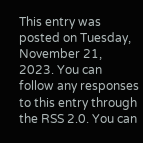This entry was posted on Tuesday, November 21, 2023. You can follow any responses to this entry through the RSS 2.0. You can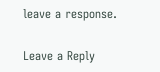leave a response.

Leave a Reply